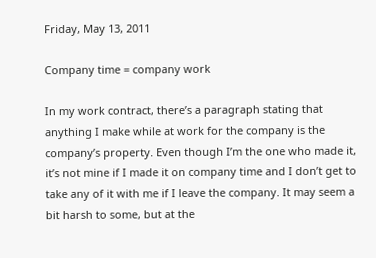Friday, May 13, 2011

Company time = company work

In my work contract, there’s a paragraph stating that anything I make while at work for the company is the company’s property. Even though I’m the one who made it, it’s not mine if I made it on company time and I don’t get to take any of it with me if I leave the company. It may seem a bit harsh to some, but at the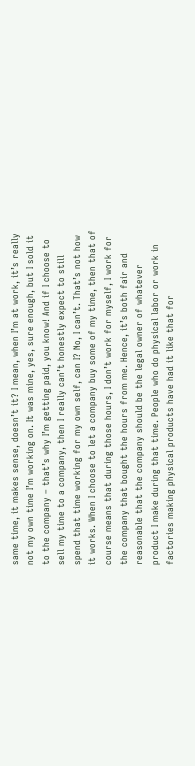same time, it makes sense, doesn’t it? I mean, when I’m at work, it’s really not my own time I’m working on. It was mine, yes, sure enough, but I sold it to the company – that’s why I’m getting paid, you know! And if I choose to sell my time to a company, then I really can’t honestly expect to still spend that time working for my own self, can I? No, I can’t. That’s not how it works. When I choose to let a company buy some of my time, then that of course means that during those hours, I don’t work for myself, I work for the company that bought the hours from me. Hence, it’s both fair and reasonable that the company should be the legal owner of whatever product I make during that time. People who do physical labor or work in factories making physical products have had it like that for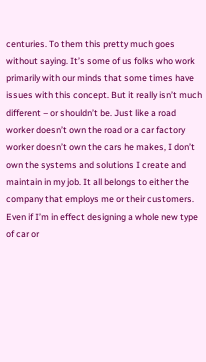centuries. To them this pretty much goes without saying. It’s some of us folks who work primarily with our minds that some times have issues with this concept. But it really isn’t much different – or shouldn’t be. Just like a road worker doesn’t own the road or a car factory worker doesn’t own the cars he makes, I don’t own the systems and solutions I create and maintain in my job. It all belongs to either the company that employs me or their customers. Even if I’m in effect designing a whole new type of car or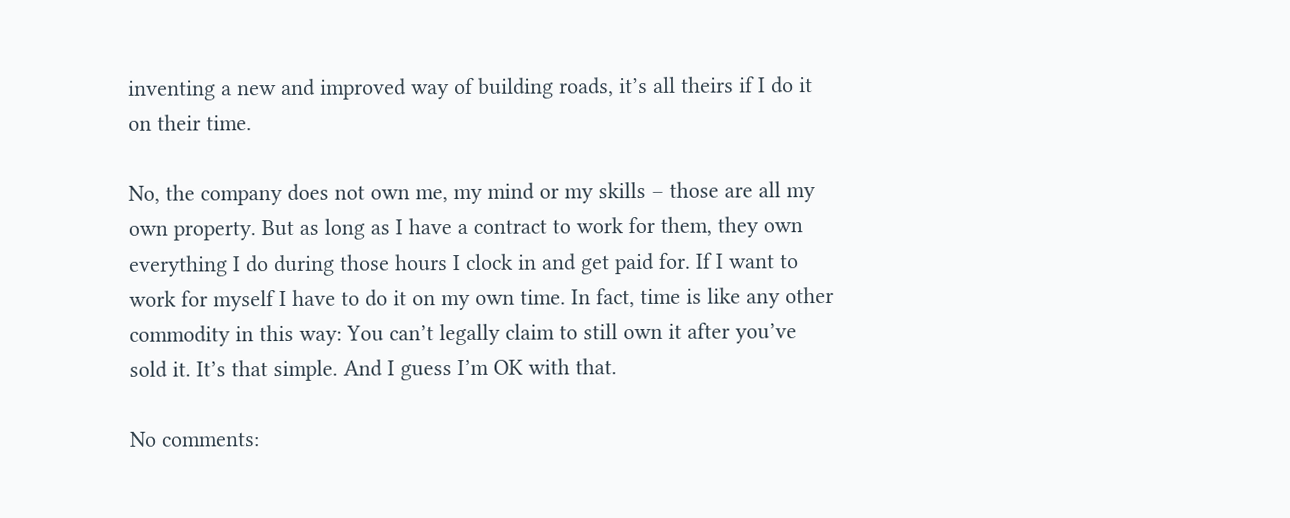inventing a new and improved way of building roads, it’s all theirs if I do it on their time.

No, the company does not own me, my mind or my skills – those are all my own property. But as long as I have a contract to work for them, they own everything I do during those hours I clock in and get paid for. If I want to work for myself I have to do it on my own time. In fact, time is like any other commodity in this way: You can’t legally claim to still own it after you’ve sold it. It’s that simple. And I guess I’m OK with that.

No comments: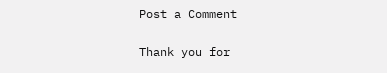Post a Comment

Thank you for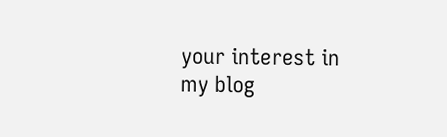your interest in my blog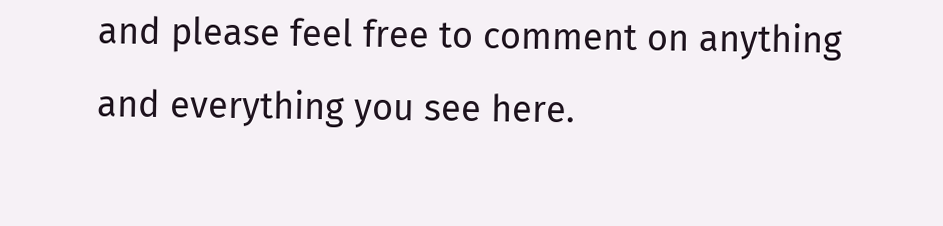and please feel free to comment on anything and everything you see here.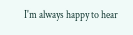I'm always happy to hear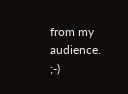from my audience. ;-)